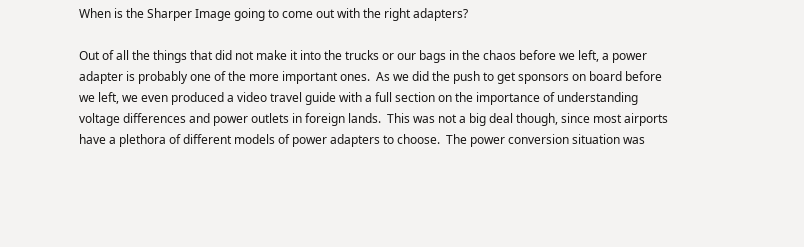When is the Sharper Image going to come out with the right adapters?

Out of all the things that did not make it into the trucks or our bags in the chaos before we left, a power adapter is probably one of the more important ones.  As we did the push to get sponsors on board before we left, we even produced a video travel guide with a full section on the importance of understanding voltage differences and power outlets in foreign lands.  This was not a big deal though, since most airports have a plethora of different models of power adapters to choose.  The power conversion situation was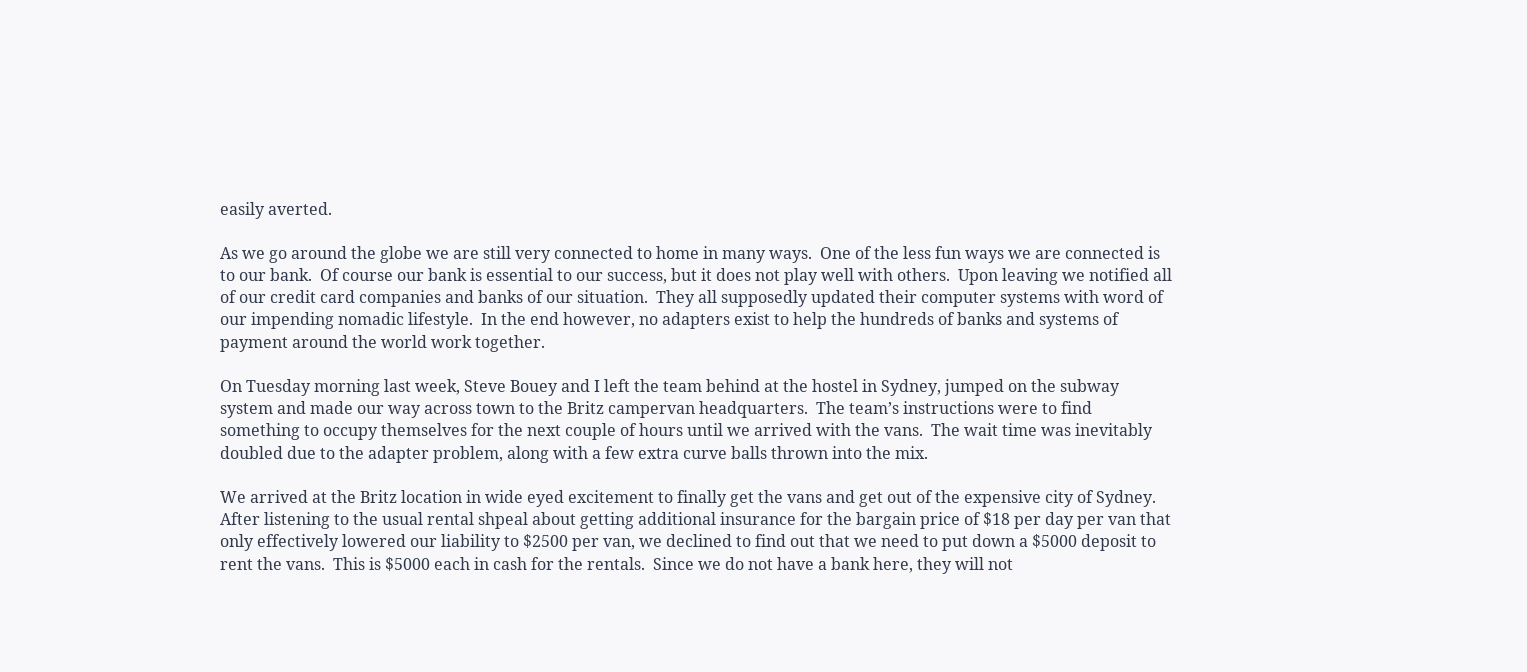easily averted.

As we go around the globe we are still very connected to home in many ways.  One of the less fun ways we are connected is to our bank.  Of course our bank is essential to our success, but it does not play well with others.  Upon leaving we notified all of our credit card companies and banks of our situation.  They all supposedly updated their computer systems with word of our impending nomadic lifestyle.  In the end however, no adapters exist to help the hundreds of banks and systems of payment around the world work together.

On Tuesday morning last week, Steve Bouey and I left the team behind at the hostel in Sydney, jumped on the subway system and made our way across town to the Britz campervan headquarters.  The team’s instructions were to find something to occupy themselves for the next couple of hours until we arrived with the vans.  The wait time was inevitably doubled due to the adapter problem, along with a few extra curve balls thrown into the mix.

We arrived at the Britz location in wide eyed excitement to finally get the vans and get out of the expensive city of Sydney.  After listening to the usual rental shpeal about getting additional insurance for the bargain price of $18 per day per van that only effectively lowered our liability to $2500 per van, we declined to find out that we need to put down a $5000 deposit to rent the vans.  This is $5000 each in cash for the rentals.  Since we do not have a bank here, they will not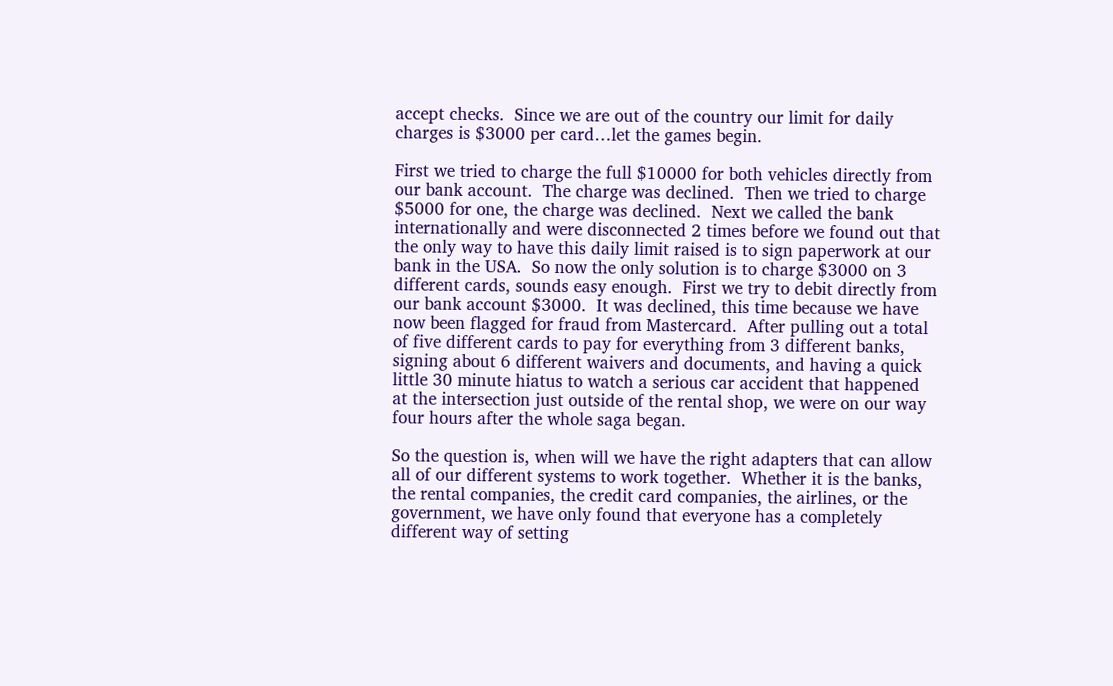accept checks.  Since we are out of the country our limit for daily charges is $3000 per card…let the games begin.

First we tried to charge the full $10000 for both vehicles directly from our bank account.  The charge was declined.  Then we tried to charge $5000 for one, the charge was declined.  Next we called the bank internationally and were disconnected 2 times before we found out that the only way to have this daily limit raised is to sign paperwork at our bank in the USA.  So now the only solution is to charge $3000 on 3 different cards, sounds easy enough.  First we try to debit directly from our bank account $3000.  It was declined, this time because we have now been flagged for fraud from Mastercard.  After pulling out a total of five different cards to pay for everything from 3 different banks, signing about 6 different waivers and documents, and having a quick little 30 minute hiatus to watch a serious car accident that happened at the intersection just outside of the rental shop, we were on our way four hours after the whole saga began.

So the question is, when will we have the right adapters that can allow all of our different systems to work together.  Whether it is the banks, the rental companies, the credit card companies, the airlines, or the government, we have only found that everyone has a completely different way of setting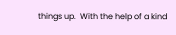things up.  With the help of a kind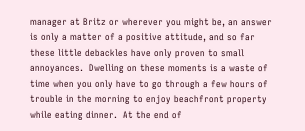manager at Britz or wherever you might be, an answer is only a matter of a positive attitude, and so far these little debackles have only proven to small annoyances.  Dwelling on these moments is a waste of time when you only have to go through a few hours of trouble in the morning to enjoy beachfront property while eating dinner.  At the end of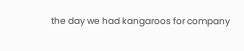the day we had kangaroos for company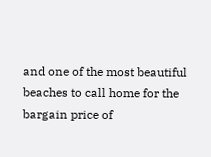and one of the most beautiful beaches to call home for the bargain price of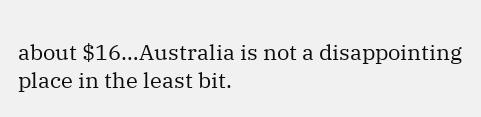about $16…Australia is not a disappointing place in the least bit.